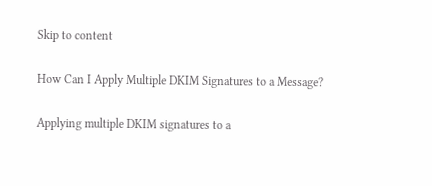Skip to content

How Can I Apply Multiple DKIM Signatures to a Message?

Applying multiple DKIM signatures to a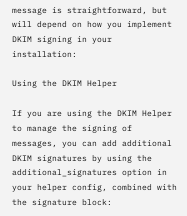message is straightforward, but will depend on how you implement DKIM signing in your installation:

Using the DKIM Helper

If you are using the DKIM Helper to manage the signing of messages, you can add additional DKIM signatures by using the additional_signatures option in your helper config, combined with the signature block: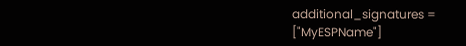additional_signatures = ["MyESPName"]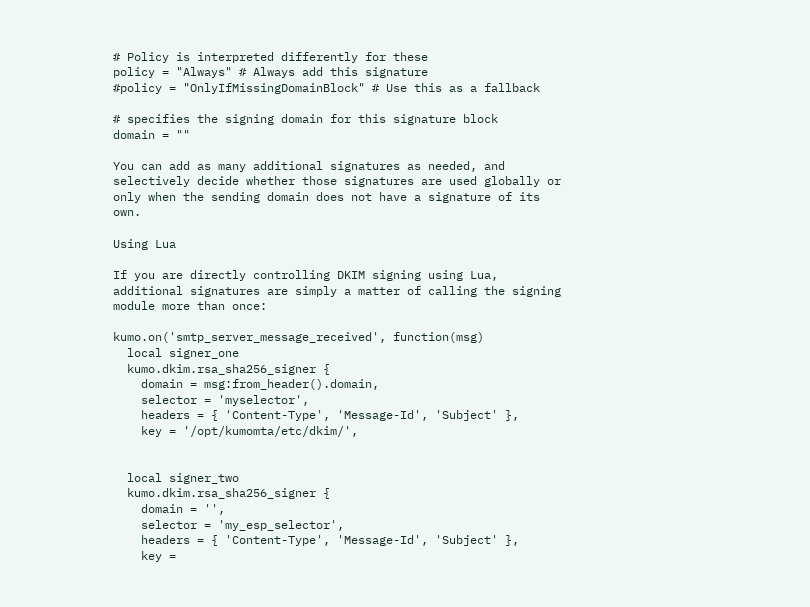# Policy is interpreted differently for these
policy = "Always" # Always add this signature
#policy = "OnlyIfMissingDomainBlock" # Use this as a fallback

# specifies the signing domain for this signature block
domain = ""

You can add as many additional signatures as needed, and selectively decide whether those signatures are used globally or only when the sending domain does not have a signature of its own.

Using Lua

If you are directly controlling DKIM signing using Lua, additional signatures are simply a matter of calling the signing module more than once:

kumo.on('smtp_server_message_received', function(msg)
  local signer_one
  kumo.dkim.rsa_sha256_signer {
    domain = msg:from_header().domain,
    selector = 'myselector',
    headers = { 'Content-Type', 'Message-Id', 'Subject' },
    key = '/opt/kumomta/etc/dkim/',


  local signer_two
  kumo.dkim.rsa_sha256_signer {
    domain = '',
    selector = 'my_esp_selector',
    headers = { 'Content-Type', 'Message-Id', 'Subject' },
    key =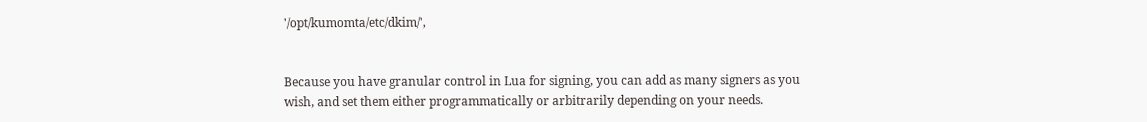'/opt/kumomta/etc/dkim/',


Because you have granular control in Lua for signing, you can add as many signers as you wish, and set them either programmatically or arbitrarily depending on your needs.